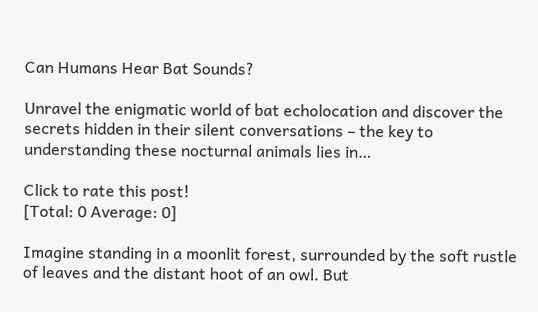Can Humans Hear Bat Sounds?

Unravel the enigmatic world of bat echolocation and discover the secrets hidden in their silent conversations – the key to understanding these nocturnal animals lies in…

Click to rate this post!
[Total: 0 Average: 0]

Imagine standing in a moonlit forest, surrounded by the soft rustle of leaves and the distant hoot of an owl. But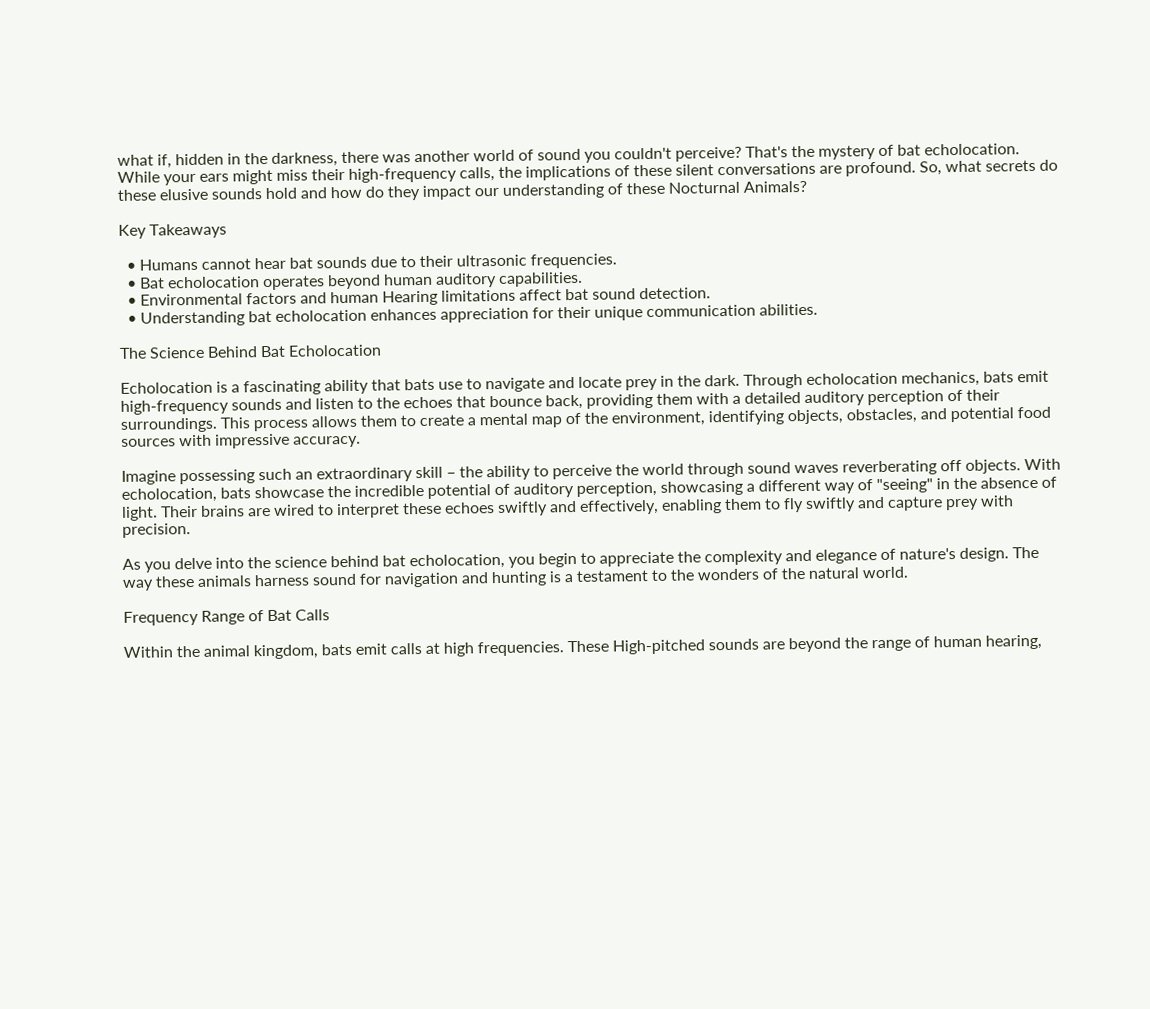what if, hidden in the darkness, there was another world of sound you couldn't perceive? That's the mystery of bat echolocation. While your ears might miss their high-frequency calls, the implications of these silent conversations are profound. So, what secrets do these elusive sounds hold and how do they impact our understanding of these Nocturnal Animals?

Key Takeaways

  • Humans cannot hear bat sounds due to their ultrasonic frequencies.
  • Bat echolocation operates beyond human auditory capabilities.
  • Environmental factors and human Hearing limitations affect bat sound detection.
  • Understanding bat echolocation enhances appreciation for their unique communication abilities.

The Science Behind Bat Echolocation

Echolocation is a fascinating ability that bats use to navigate and locate prey in the dark. Through echolocation mechanics, bats emit high-frequency sounds and listen to the echoes that bounce back, providing them with a detailed auditory perception of their surroundings. This process allows them to create a mental map of the environment, identifying objects, obstacles, and potential food sources with impressive accuracy.

Imagine possessing such an extraordinary skill – the ability to perceive the world through sound waves reverberating off objects. With echolocation, bats showcase the incredible potential of auditory perception, showcasing a different way of "seeing" in the absence of light. Their brains are wired to interpret these echoes swiftly and effectively, enabling them to fly swiftly and capture prey with precision.

As you delve into the science behind bat echolocation, you begin to appreciate the complexity and elegance of nature's design. The way these animals harness sound for navigation and hunting is a testament to the wonders of the natural world.

Frequency Range of Bat Calls

Within the animal kingdom, bats emit calls at high frequencies. These High-pitched sounds are beyond the range of human hearing,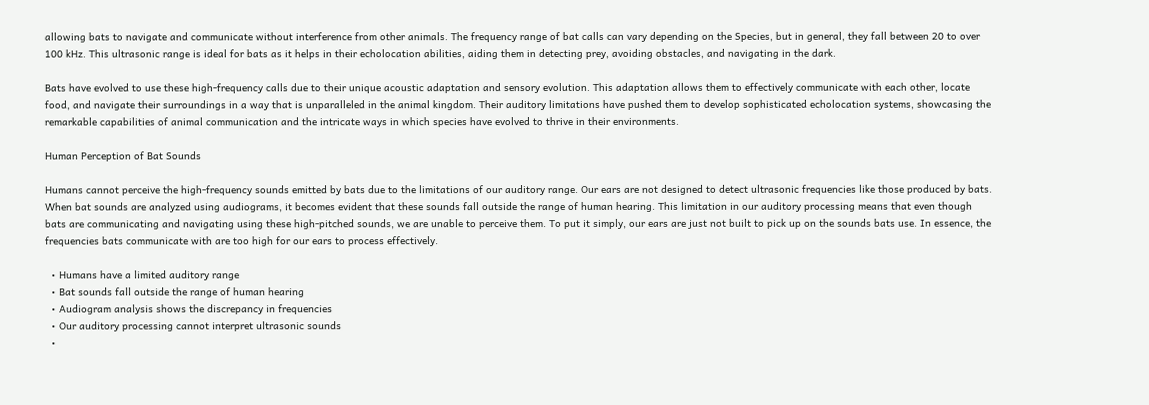allowing bats to navigate and communicate without interference from other animals. The frequency range of bat calls can vary depending on the Species, but in general, they fall between 20 to over 100 kHz. This ultrasonic range is ideal for bats as it helps in their echolocation abilities, aiding them in detecting prey, avoiding obstacles, and navigating in the dark.

Bats have evolved to use these high-frequency calls due to their unique acoustic adaptation and sensory evolution. This adaptation allows them to effectively communicate with each other, locate food, and navigate their surroundings in a way that is unparalleled in the animal kingdom. Their auditory limitations have pushed them to develop sophisticated echolocation systems, showcasing the remarkable capabilities of animal communication and the intricate ways in which species have evolved to thrive in their environments.

Human Perception of Bat Sounds

Humans cannot perceive the high-frequency sounds emitted by bats due to the limitations of our auditory range. Our ears are not designed to detect ultrasonic frequencies like those produced by bats. When bat sounds are analyzed using audiograms, it becomes evident that these sounds fall outside the range of human hearing. This limitation in our auditory processing means that even though bats are communicating and navigating using these high-pitched sounds, we are unable to perceive them. To put it simply, our ears are just not built to pick up on the sounds bats use. In essence, the frequencies bats communicate with are too high for our ears to process effectively.

  • Humans have a limited auditory range
  • Bat sounds fall outside the range of human hearing
  • Audiogram analysis shows the discrepancy in frequencies
  • Our auditory processing cannot interpret ultrasonic sounds
  •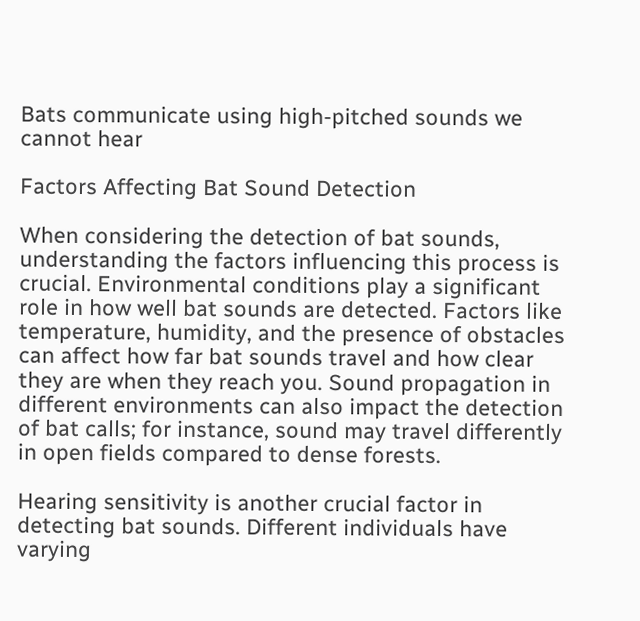Bats communicate using high-pitched sounds we cannot hear

Factors Affecting Bat Sound Detection

When considering the detection of bat sounds, understanding the factors influencing this process is crucial. Environmental conditions play a significant role in how well bat sounds are detected. Factors like temperature, humidity, and the presence of obstacles can affect how far bat sounds travel and how clear they are when they reach you. Sound propagation in different environments can also impact the detection of bat calls; for instance, sound may travel differently in open fields compared to dense forests.

Hearing sensitivity is another crucial factor in detecting bat sounds. Different individuals have varying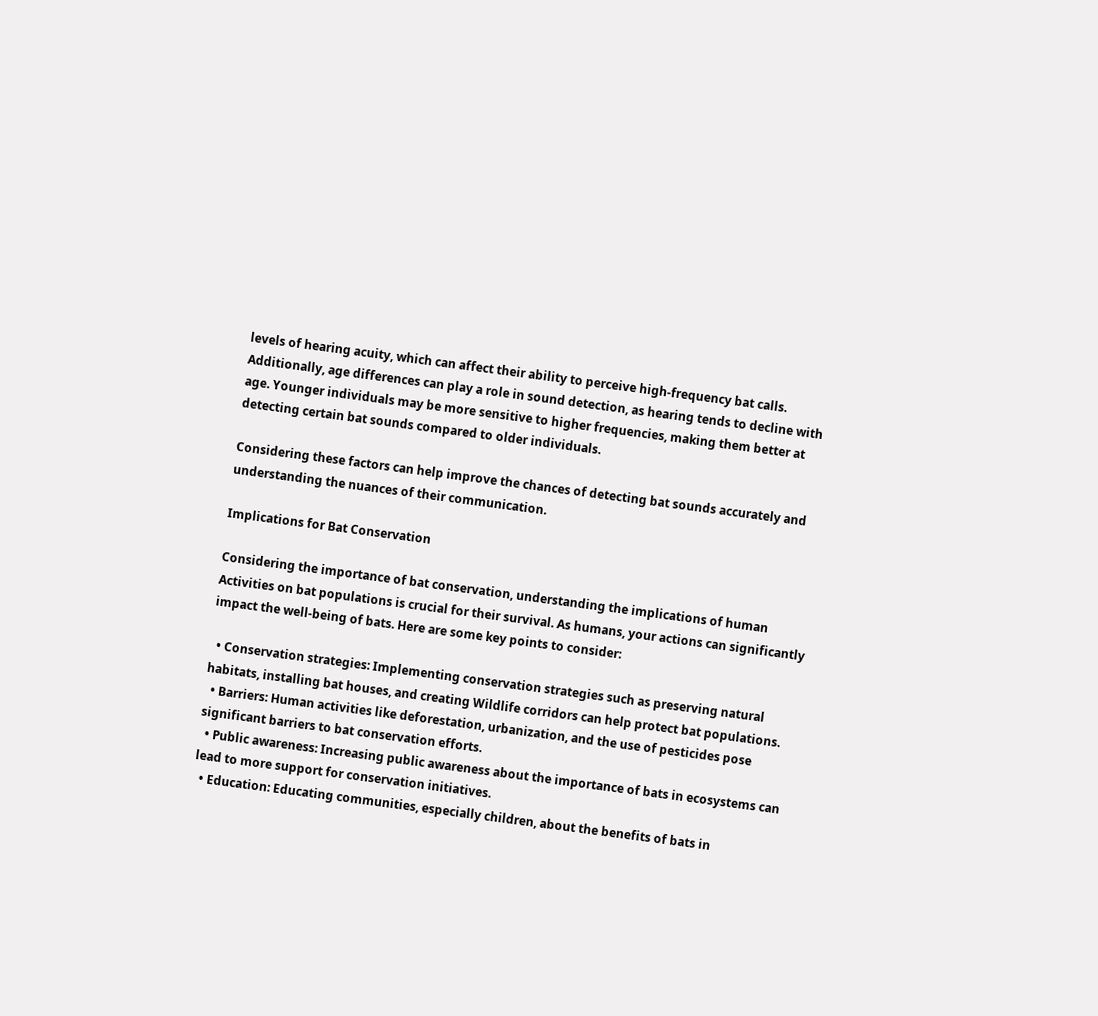levels of hearing acuity, which can affect their ability to perceive high-frequency bat calls. Additionally, age differences can play a role in sound detection, as hearing tends to decline with age. Younger individuals may be more sensitive to higher frequencies, making them better at detecting certain bat sounds compared to older individuals.

Considering these factors can help improve the chances of detecting bat sounds accurately and understanding the nuances of their communication.

Implications for Bat Conservation

Considering the importance of bat conservation, understanding the implications of human Activities on bat populations is crucial for their survival. As humans, your actions can significantly impact the well-being of bats. Here are some key points to consider:

  • Conservation strategies: Implementing conservation strategies such as preserving natural habitats, installing bat houses, and creating Wildlife corridors can help protect bat populations.
  • Barriers: Human activities like deforestation, urbanization, and the use of pesticides pose significant barriers to bat conservation efforts.
  • Public awareness: Increasing public awareness about the importance of bats in ecosystems can lead to more support for conservation initiatives.
  • Education: Educating communities, especially children, about the benefits of bats in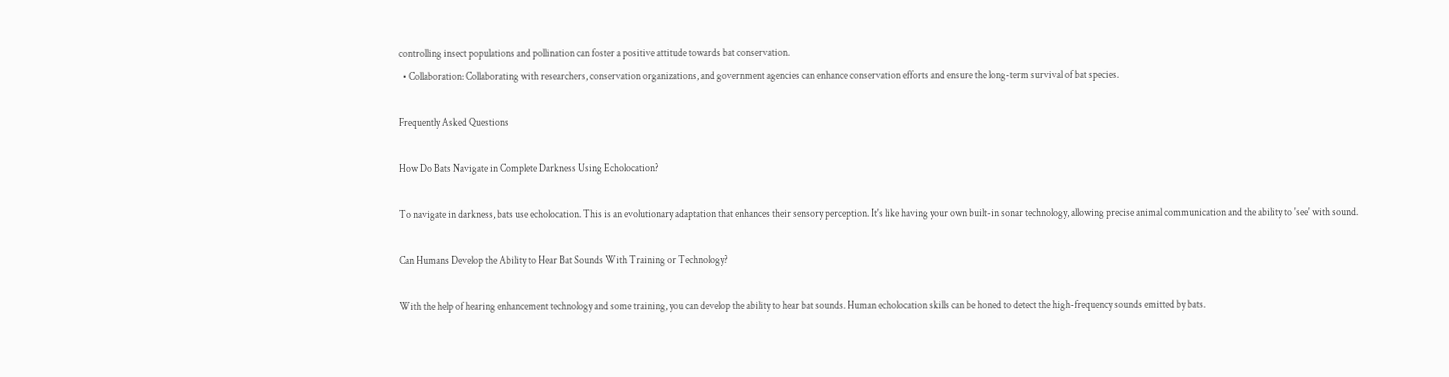controlling insect populations and pollination can foster a positive attitude towards bat conservation.
  • Collaboration: Collaborating with researchers, conservation organizations, and government agencies can enhance conservation efforts and ensure the long-term survival of bat species.

Frequently Asked Questions

How Do Bats Navigate in Complete Darkness Using Echolocation?

To navigate in darkness, bats use echolocation. This is an evolutionary adaptation that enhances their sensory perception. It's like having your own built-in sonar technology, allowing precise animal communication and the ability to 'see' with sound.

Can Humans Develop the Ability to Hear Bat Sounds With Training or Technology?

With the help of hearing enhancement technology and some training, you can develop the ability to hear bat sounds. Human echolocation skills can be honed to detect the high-frequency sounds emitted by bats.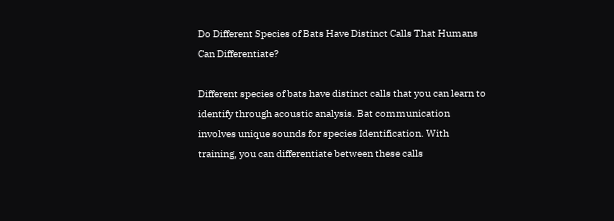Do Different Species of Bats Have Distinct Calls That Humans Can Differentiate?

Different species of bats have distinct calls that you can learn to identify through acoustic analysis. Bat communication involves unique sounds for species Identification. With training, you can differentiate between these calls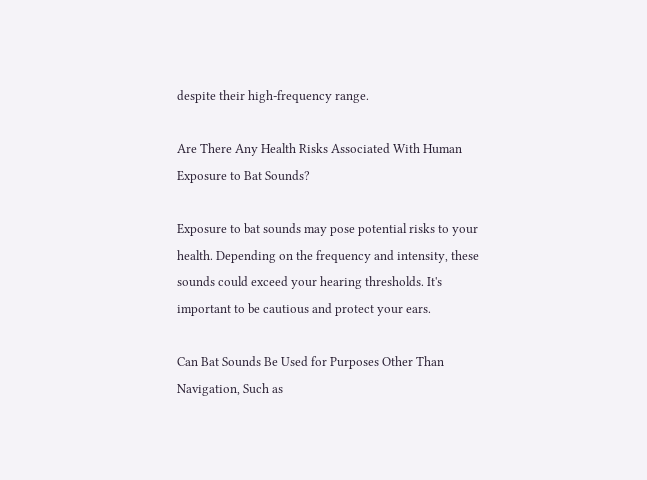despite their high-frequency range.

Are There Any Health Risks Associated With Human Exposure to Bat Sounds?

Exposure to bat sounds may pose potential risks to your health. Depending on the frequency and intensity, these sounds could exceed your hearing thresholds. It's important to be cautious and protect your ears.

Can Bat Sounds Be Used for Purposes Other Than Navigation, Such as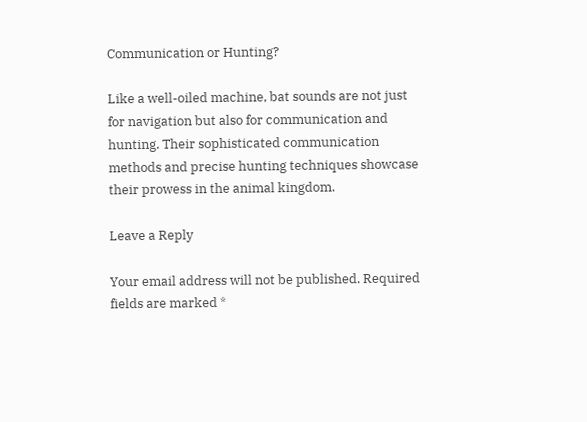Communication or Hunting?

Like a well-oiled machine, bat sounds are not just for navigation but also for communication and hunting. Their sophisticated communication methods and precise hunting techniques showcase their prowess in the animal kingdom.

Leave a Reply

Your email address will not be published. Required fields are marked *